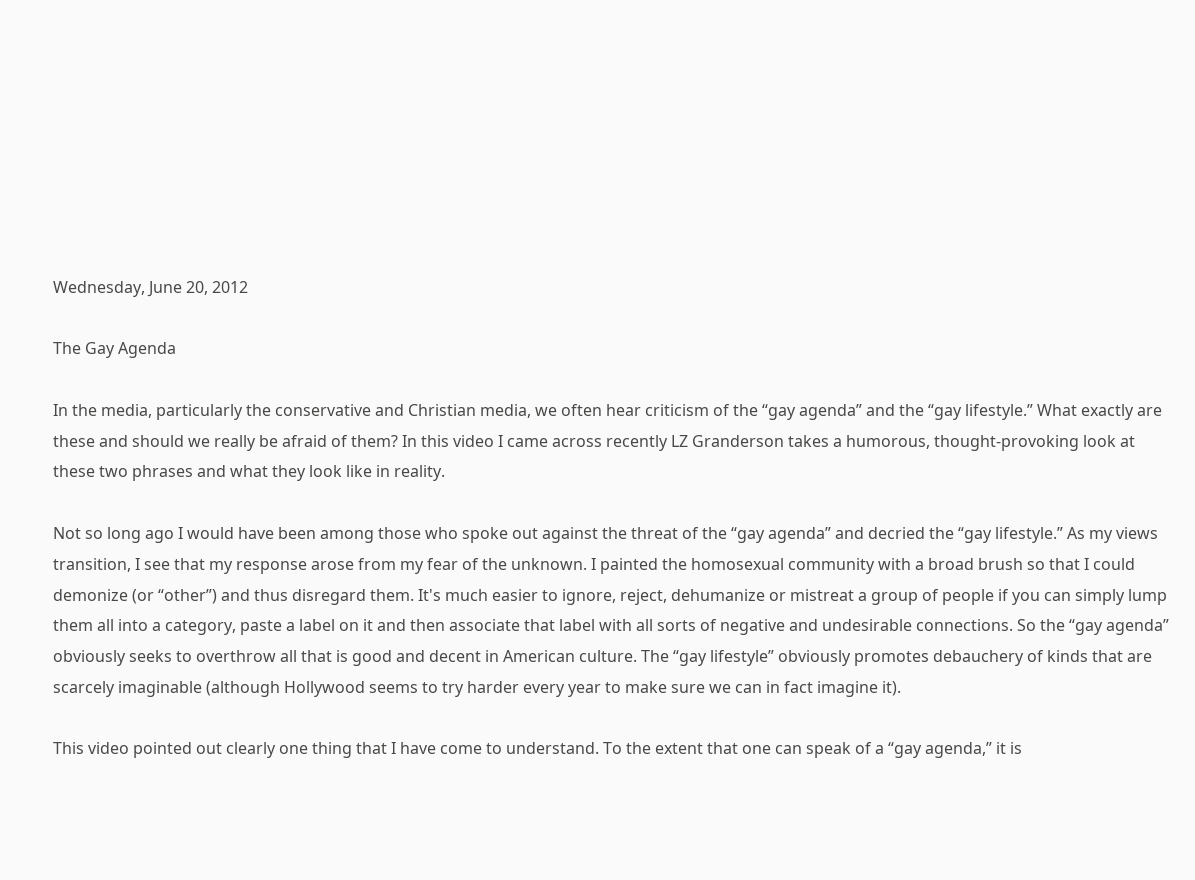Wednesday, June 20, 2012

The Gay Agenda

In the media, particularly the conservative and Christian media, we often hear criticism of the “gay agenda” and the “gay lifestyle.” What exactly are these and should we really be afraid of them? In this video I came across recently LZ Granderson takes a humorous, thought-provoking look at these two phrases and what they look like in reality.

Not so long ago I would have been among those who spoke out against the threat of the “gay agenda” and decried the “gay lifestyle.” As my views transition, I see that my response arose from my fear of the unknown. I painted the homosexual community with a broad brush so that I could demonize (or “other”) and thus disregard them. It's much easier to ignore, reject, dehumanize or mistreat a group of people if you can simply lump them all into a category, paste a label on it and then associate that label with all sorts of negative and undesirable connections. So the “gay agenda” obviously seeks to overthrow all that is good and decent in American culture. The “gay lifestyle” obviously promotes debauchery of kinds that are scarcely imaginable (although Hollywood seems to try harder every year to make sure we can in fact imagine it).

This video pointed out clearly one thing that I have come to understand. To the extent that one can speak of a “gay agenda,” it is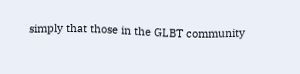simply that those in the GLBT community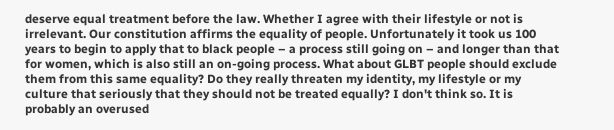deserve equal treatment before the law. Whether I agree with their lifestyle or not is irrelevant. Our constitution affirms the equality of people. Unfortunately it took us 100 years to begin to apply that to black people – a process still going on – and longer than that for women, which is also still an on-going process. What about GLBT people should exclude them from this same equality? Do they really threaten my identity, my lifestyle or my culture that seriously that they should not be treated equally? I don't think so. It is probably an overused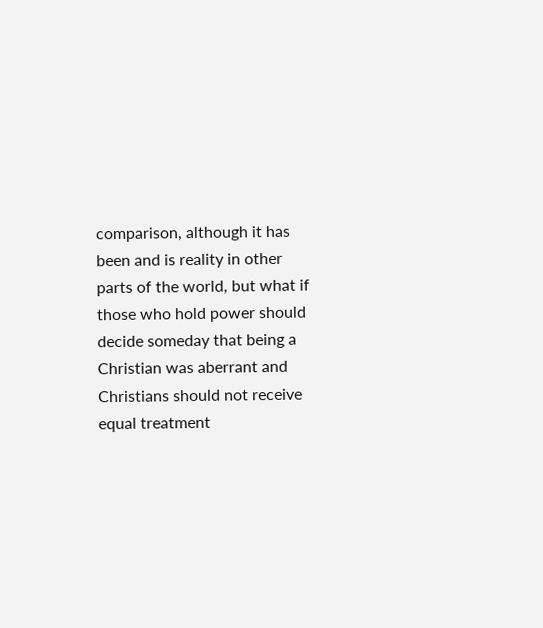comparison, although it has been and is reality in other parts of the world, but what if those who hold power should decide someday that being a Christian was aberrant and Christians should not receive equal treatment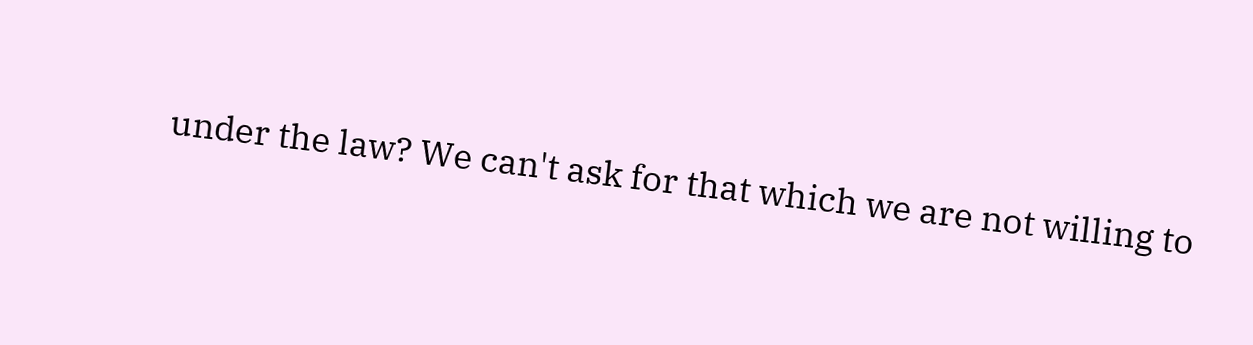under the law? We can't ask for that which we are not willing to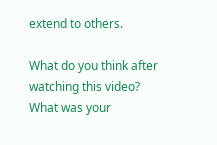extend to others.

What do you think after watching this video? What was your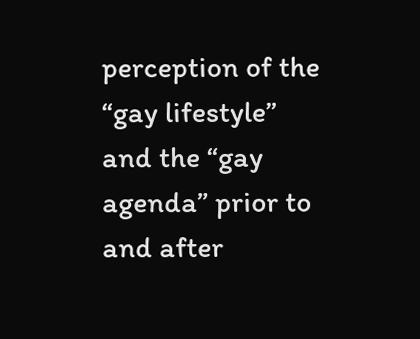perception of the “gay lifestyle” and the “gay agenda” prior to and after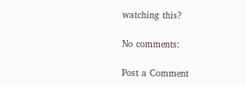watching this?

No comments:

Post a Comment